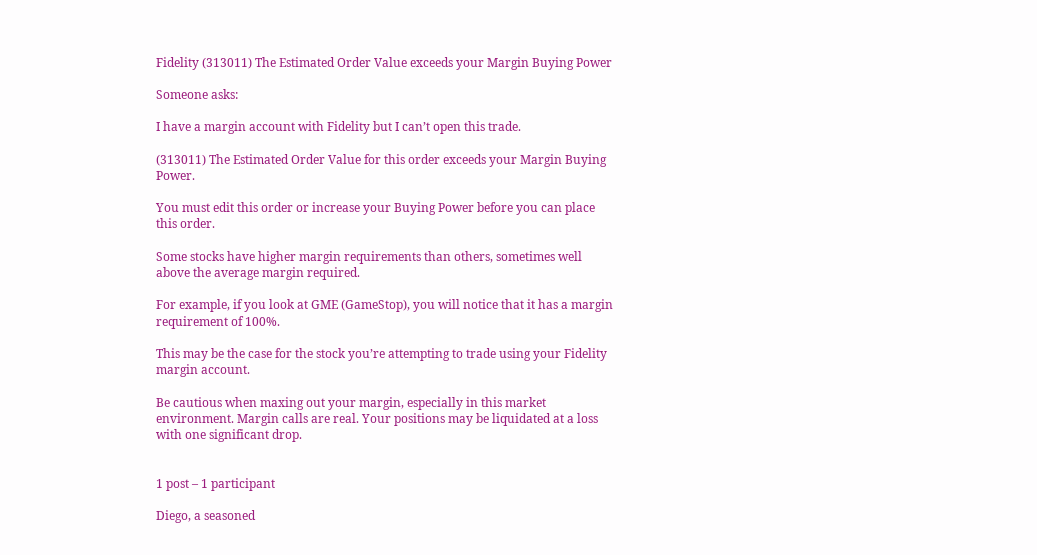Fidelity (313011) The Estimated Order Value exceeds your Margin Buying Power

Someone asks:

I have a margin account with Fidelity but I can’t open this trade.

(313011) The Estimated Order Value for this order exceeds your Margin Buying Power.

You must edit this order or increase your Buying Power before you can place this order.

Some stocks have higher margin requirements than others, sometimes well above the average margin required.

For example, if you look at GME (GameStop), you will notice that it has a margin requirement of 100%.

This may be the case for the stock you’re attempting to trade using your Fidelity margin account.

Be cautious when maxing out your margin, especially in this market environment. Margin calls are real. Your positions may be liquidated at a loss with one significant drop.


1 post – 1 participant

Diego, a seasoned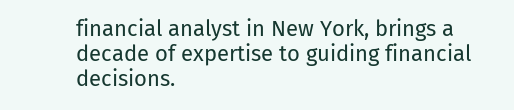financial analyst in New York, brings a decade of expertise to guiding financial decisions.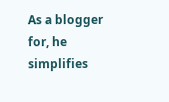As a blogger for, he simplifies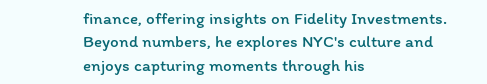finance, offering insights on Fidelity Investments. Beyond numbers, he explores NYC's culture and enjoys capturing moments through his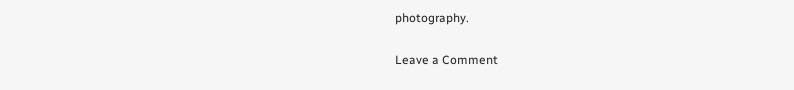photography.

Leave a Comment